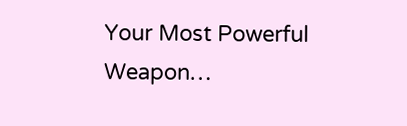Your Most Powerful Weapon…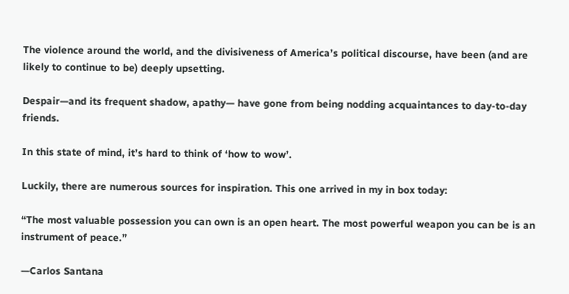The violence around the world, and the divisiveness of America’s political discourse, have been (and are likely to continue to be) deeply upsetting.

Despair—and its frequent shadow, apathy— have gone from being nodding acquaintances to day-to-day friends.

In this state of mind, it’s hard to think of ‘how to wow’.

Luckily, there are numerous sources for inspiration. This one arrived in my in box today:

“The most valuable possession you can own is an open heart. The most powerful weapon you can be is an instrument of peace.”

—Carlos Santana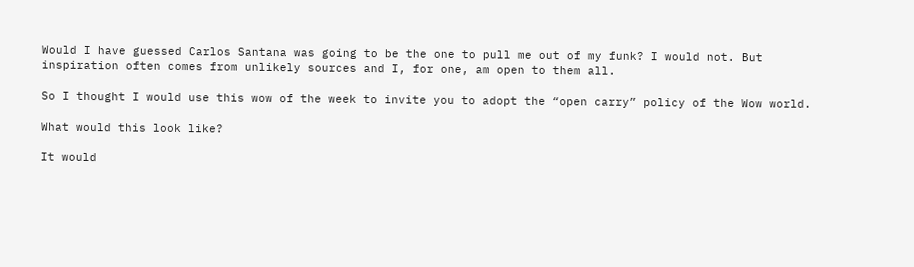Would I have guessed Carlos Santana was going to be the one to pull me out of my funk? I would not. But inspiration often comes from unlikely sources and I, for one, am open to them all.

So I thought I would use this wow of the week to invite you to adopt the “open carry” policy of the Wow world.

What would this look like?

It would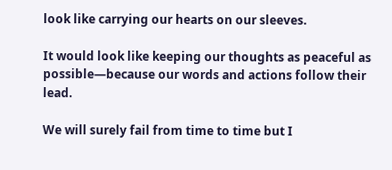look like carrying our hearts on our sleeves.

It would look like keeping our thoughts as peaceful as possible—because our words and actions follow their lead.

We will surely fail from time to time but I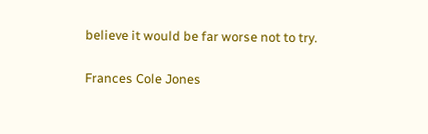believe it would be far worse not to try.

Frances Cole Jones